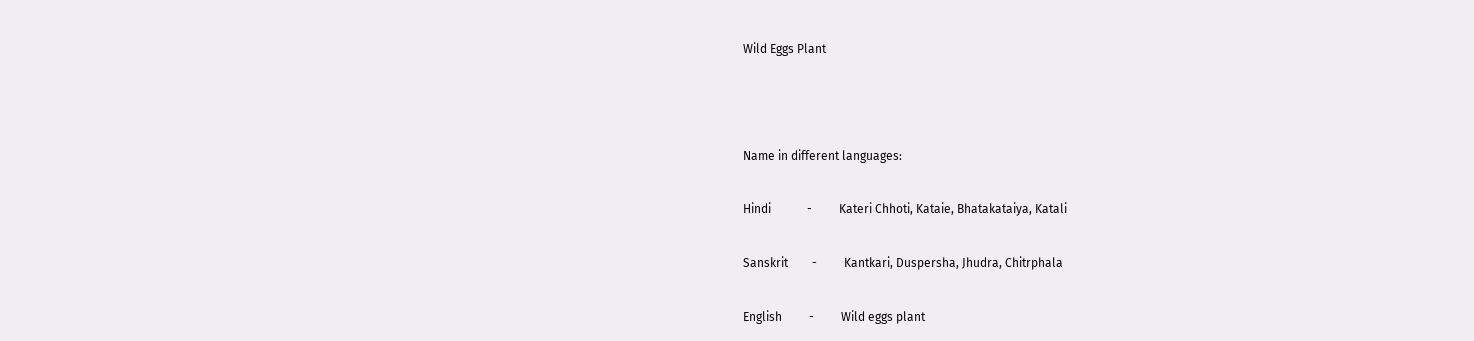Wild Eggs Plant



Name in different languages:

Hindi            -         Kateri Chhoti, Kataie, Bhatakataiya, Katali

Sanskrit        -         Kantkari, Duspersha, Jhudra, Chitrphala

English         -         Wild eggs plant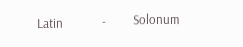Latin             -         Solonum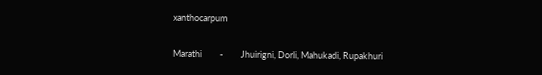xanthocarpum

Marathi         -         Jhuirigni, Dorli, Mahukadi, Rupakhuri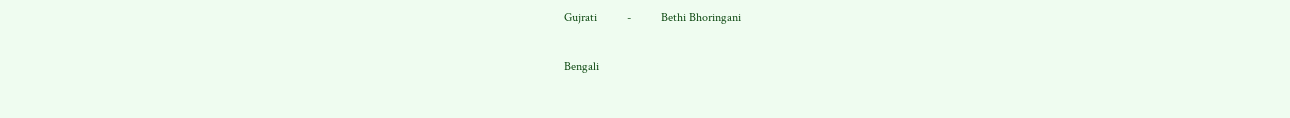Gujrati          -          Bethi Bhoringani

Bengali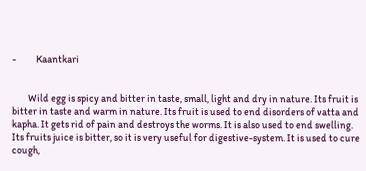-          Kaantkari


        Wild egg is spicy and bitter in taste, small, light and dry in nature. Its fruit is bitter in taste and warm in nature. Its fruit is used to end disorders of vatta and kapha. It gets rid of pain and destroys the worms. It is also used to end swelling. Its fruits juice is bitter, so it is very useful for digestive-system. It is used to cure cough,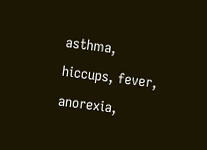asthma, hiccups, fever, anorexia,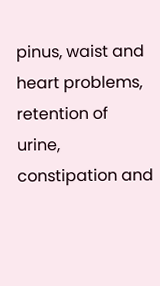pinus, waist and heart problems, retention of urine, constipation and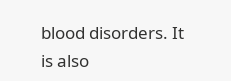blood disorders. It is also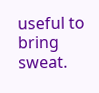useful to bring sweat.